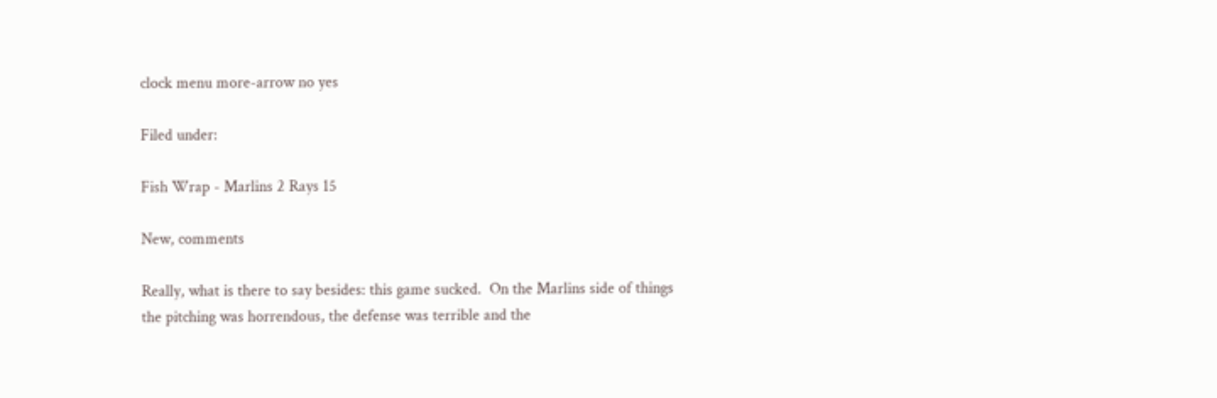clock menu more-arrow no yes

Filed under:

Fish Wrap - Marlins 2 Rays 15

New, comments

Really, what is there to say besides: this game sucked.  On the Marlins side of things the pitching was horrendous, the defense was terrible and the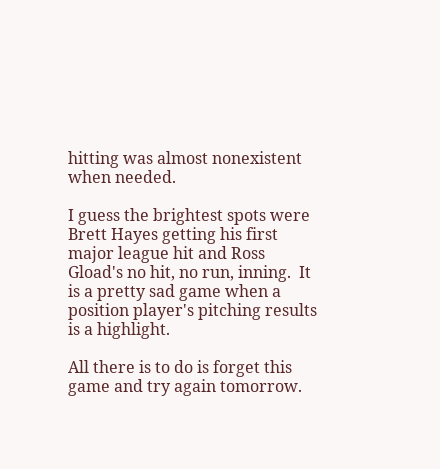hitting was almost nonexistent when needed.

I guess the brightest spots were Brett Hayes getting his first major league hit and Ross Gload's no hit, no run, inning.  It is a pretty sad game when a position player's pitching results is a highlight.

All there is to do is forget this game and try again tomorrow.